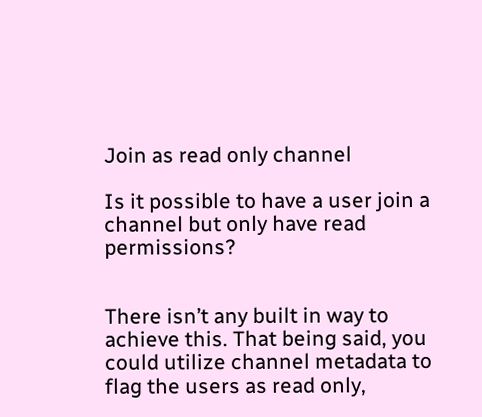Join as read only channel

Is it possible to have a user join a channel but only have read permissions?


There isn’t any built in way to achieve this. That being said, you could utilize channel metadata to flag the users as read only,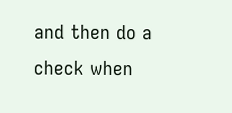and then do a check when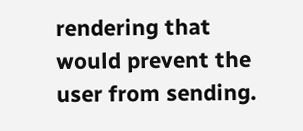rendering that would prevent the user from sending.